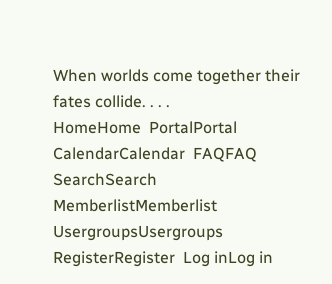When worlds come together their fates collide. . . .
HomeHome  PortalPortal  CalendarCalendar  FAQFAQ  SearchSearch  MemberlistMemberlist  UsergroupsUsergroups  RegisterRegister  Log inLog in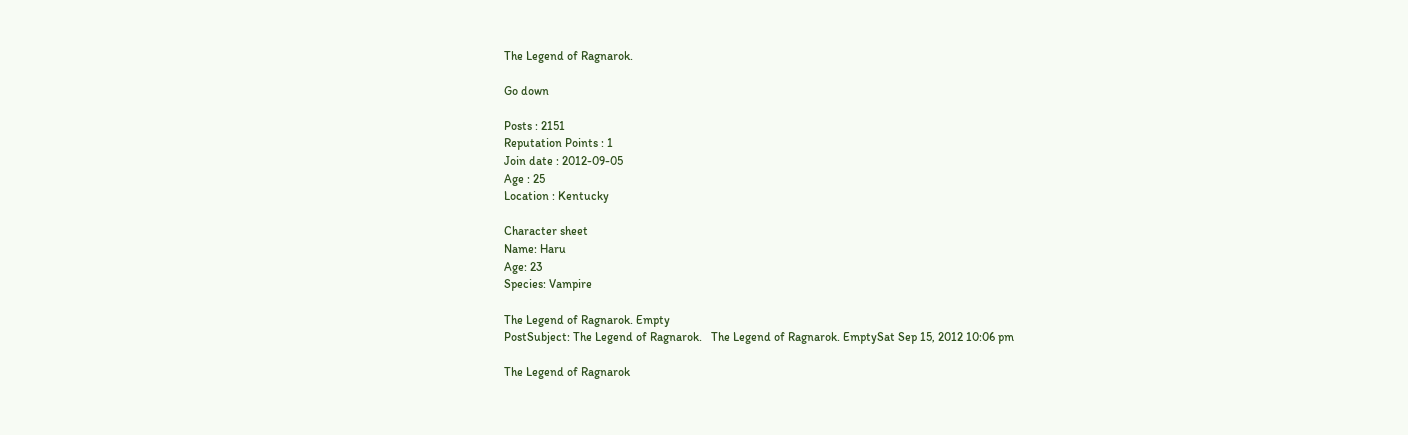The Legend of Ragnarok.

Go down

Posts : 2151
Reputation Points : 1
Join date : 2012-09-05
Age : 25
Location : Kentucky

Character sheet
Name: Haru
Age: 23
Species: Vampire

The Legend of Ragnarok. Empty
PostSubject: The Legend of Ragnarok.   The Legend of Ragnarok. EmptySat Sep 15, 2012 10:06 pm

The Legend of Ragnarok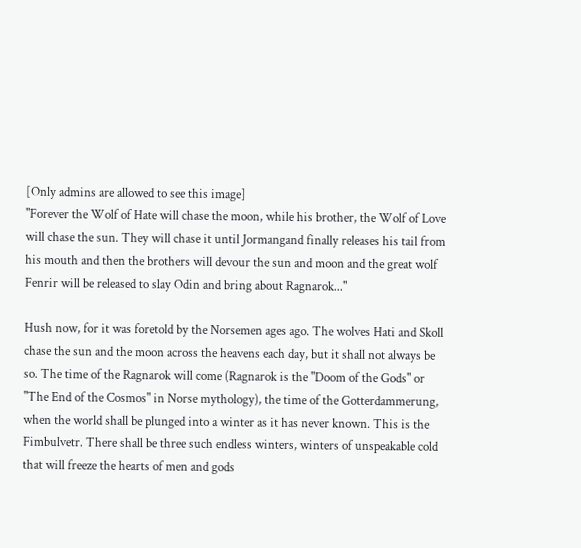[Only admins are allowed to see this image]
"Forever the Wolf of Hate will chase the moon, while his brother, the Wolf of Love will chase the sun. They will chase it until Jormangand finally releases his tail from his mouth and then the brothers will devour the sun and moon and the great wolf Fenrir will be released to slay Odin and bring about Ragnarok..."

Hush now, for it was foretold by the Norsemen ages ago. The wolves Hati and Skoll chase the sun and the moon across the heavens each day, but it shall not always be so. The time of the Ragnarok will come (Ragnarok is the "Doom of the Gods" or "The End of the Cosmos" in Norse mythology), the time of the Gotterdammerung, when the world shall be plunged into a winter as it has never known. This is the Fimbulvetr. There shall be three such endless winters, winters of unspeakable cold that will freeze the hearts of men and gods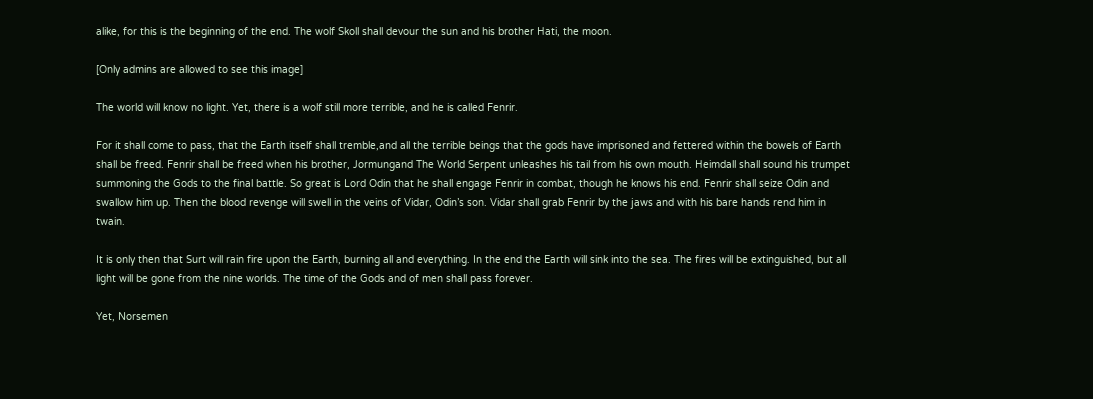alike, for this is the beginning of the end. The wolf Skoll shall devour the sun and his brother Hati, the moon.

[Only admins are allowed to see this image]

The world will know no light. Yet, there is a wolf still more terrible, and he is called Fenrir.

For it shall come to pass, that the Earth itself shall tremble,and all the terrible beings that the gods have imprisoned and fettered within the bowels of Earth shall be freed. Fenrir shall be freed when his brother, Jormungand The World Serpent unleashes his tail from his own mouth. Heimdall shall sound his trumpet summoning the Gods to the final battle. So great is Lord Odin that he shall engage Fenrir in combat, though he knows his end. Fenrir shall seize Odin and swallow him up. Then the blood revenge will swell in the veins of Vidar, Odin’s son. Vidar shall grab Fenrir by the jaws and with his bare hands rend him in twain.

It is only then that Surt will rain fire upon the Earth, burning all and everything. In the end the Earth will sink into the sea. The fires will be extinguished, but all light will be gone from the nine worlds. The time of the Gods and of men shall pass forever.

Yet, Norsemen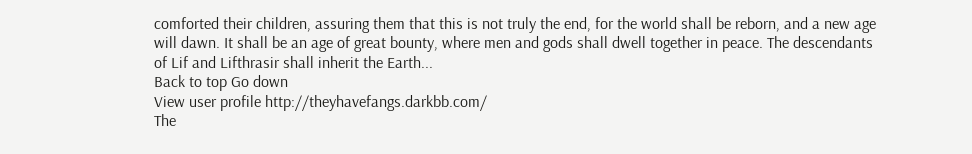comforted their children, assuring them that this is not truly the end, for the world shall be reborn, and a new age will dawn. It shall be an age of great bounty, where men and gods shall dwell together in peace. The descendants of Lif and Lifthrasir shall inherit the Earth...
Back to top Go down
View user profile http://theyhavefangs.darkbb.com/
The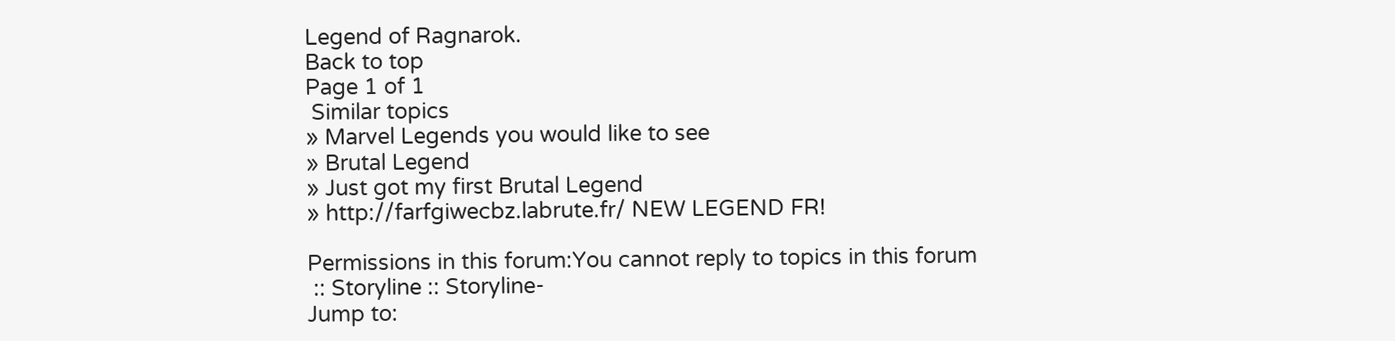Legend of Ragnarok.
Back to top
Page 1 of 1
 Similar topics
» Marvel Legends you would like to see
» Brutal Legend
» Just got my first Brutal Legend
» http://farfgiwecbz.labrute.fr/ NEW LEGEND FR!

Permissions in this forum:You cannot reply to topics in this forum
 :: Storyline :: Storyline-
Jump to: